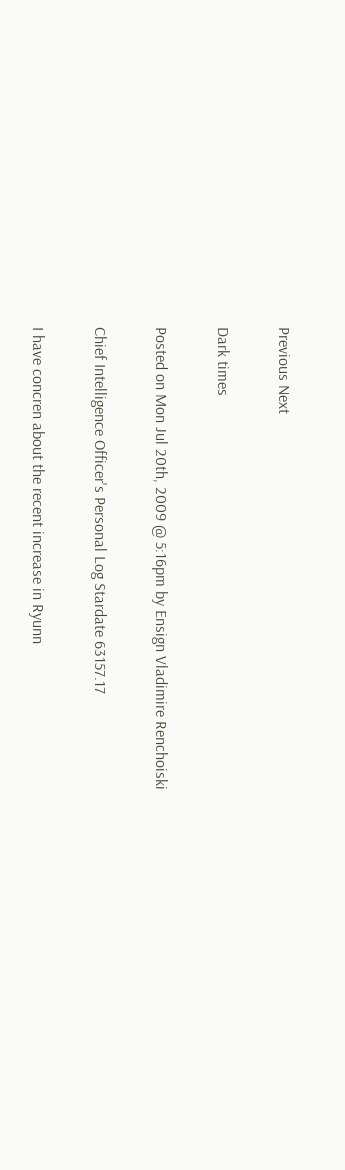Previous Next

Dark times

Posted on Mon Jul 20th, 2009 @ 5:16pm by Ensign Vladimire Renchoiski

Chief Intelligence Officer's Personal Log Stardate 63157.17

I have concren about the recent increase in Ryunn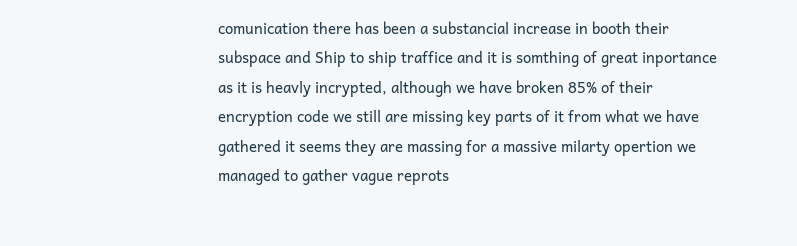comunication there has been a substancial increase in booth their subspace and Ship to ship traffice and it is somthing of great inportance as it is heavly incrypted, although we have broken 85% of their encryption code we still are missing key parts of it from what we have gathered it seems they are massing for a massive milarty opertion we managed to gather vague reprots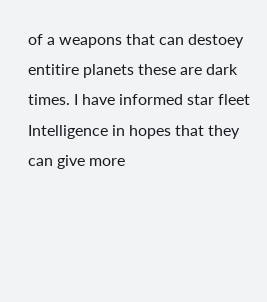of a weapons that can destoey entitire planets these are dark times. I have informed star fleet Intelligence in hopes that they can give more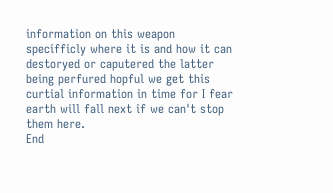information on this weapon specifficly where it is and how it can destoryed or caputered the latter being perfured hopful we get this curtial information in time for I fear earth will fall next if we can't stop them here.
End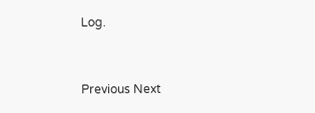Log.


Previous Next